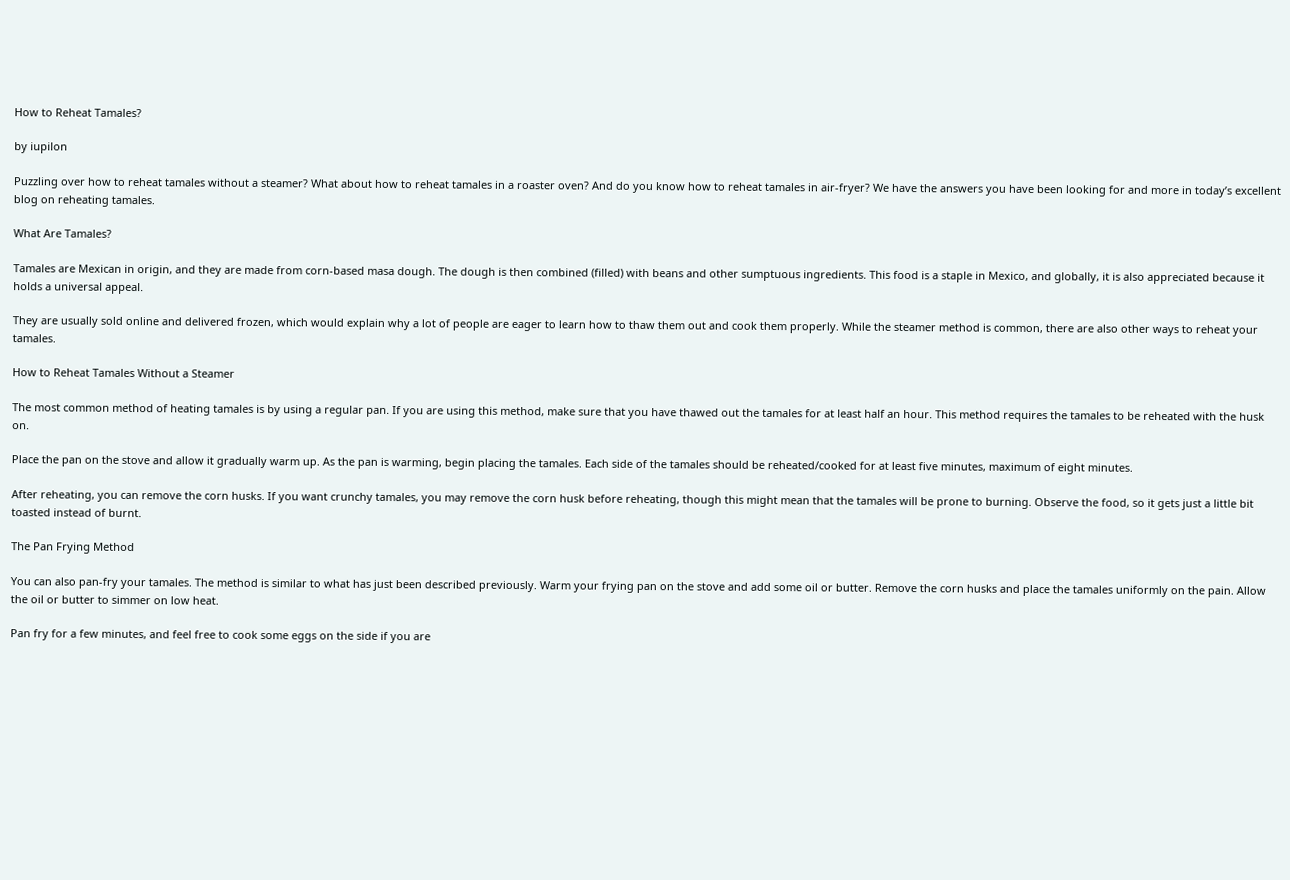How to Reheat Tamales?

by iupilon

Puzzling over how to reheat tamales without a steamer? What about how to reheat tamales in a roaster oven? And do you know how to reheat tamales in air-fryer? We have the answers you have been looking for and more in today’s excellent blog on reheating tamales.

What Are Tamales?

Tamales are Mexican in origin, and they are made from corn-based masa dough. The dough is then combined (filled) with beans and other sumptuous ingredients. This food is a staple in Mexico, and globally, it is also appreciated because it holds a universal appeal.

They are usually sold online and delivered frozen, which would explain why a lot of people are eager to learn how to thaw them out and cook them properly. While the steamer method is common, there are also other ways to reheat your tamales.

How to Reheat Tamales Without a Steamer

The most common method of heating tamales is by using a regular pan. If you are using this method, make sure that you have thawed out the tamales for at least half an hour. This method requires the tamales to be reheated with the husk on.

Place the pan on the stove and allow it gradually warm up. As the pan is warming, begin placing the tamales. Each side of the tamales should be reheated/cooked for at least five minutes, maximum of eight minutes.

After reheating, you can remove the corn husks. If you want crunchy tamales, you may remove the corn husk before reheating, though this might mean that the tamales will be prone to burning. Observe the food, so it gets just a little bit toasted instead of burnt.

The Pan Frying Method

You can also pan-fry your tamales. The method is similar to what has just been described previously. Warm your frying pan on the stove and add some oil or butter. Remove the corn husks and place the tamales uniformly on the pain. Allow the oil or butter to simmer on low heat.

Pan fry for a few minutes, and feel free to cook some eggs on the side if you are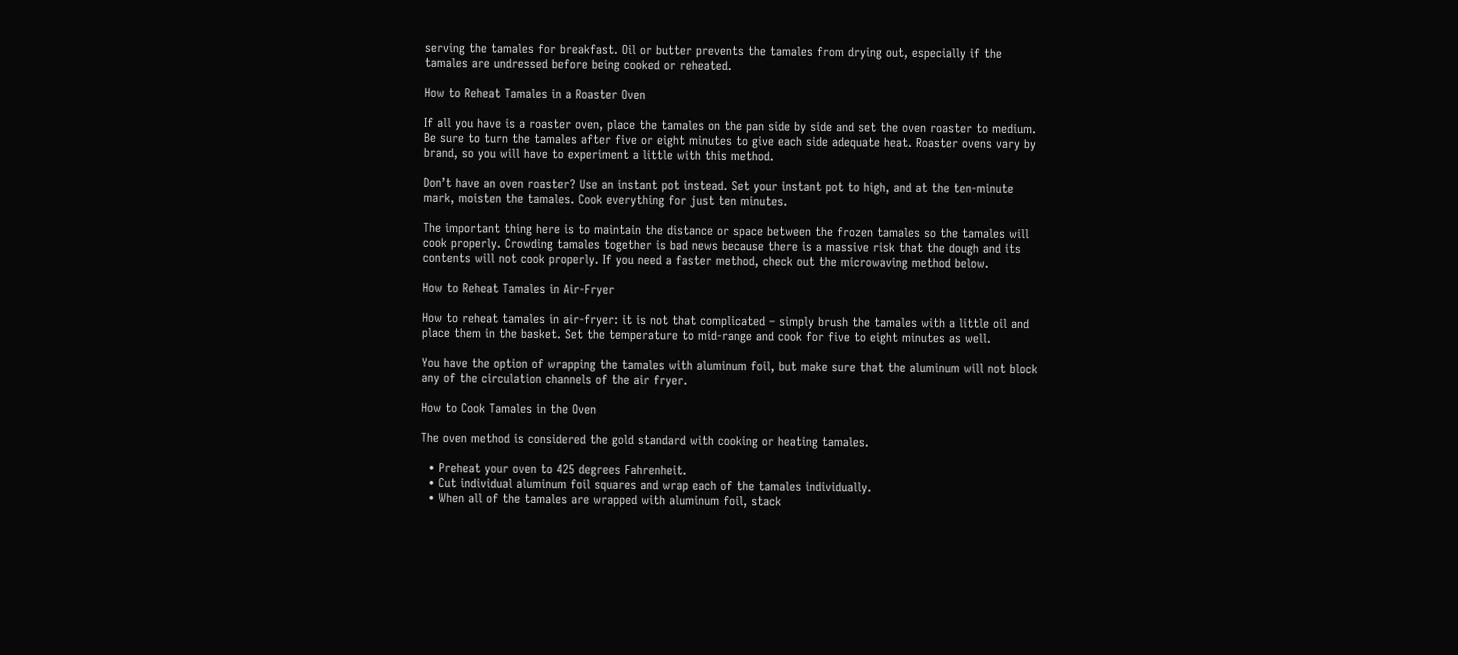serving the tamales for breakfast. Oil or butter prevents the tamales from drying out, especially if the tamales are undressed before being cooked or reheated.

How to Reheat Tamales in a Roaster Oven

If all you have is a roaster oven, place the tamales on the pan side by side and set the oven roaster to medium. Be sure to turn the tamales after five or eight minutes to give each side adequate heat. Roaster ovens vary by brand, so you will have to experiment a little with this method.

Don’t have an oven roaster? Use an instant pot instead. Set your instant pot to high, and at the ten-minute mark, moisten the tamales. Cook everything for just ten minutes.

The important thing here is to maintain the distance or space between the frozen tamales so the tamales will cook properly. Crowding tamales together is bad news because there is a massive risk that the dough and its contents will not cook properly. If you need a faster method, check out the microwaving method below.

How to Reheat Tamales in Air-Fryer

How to reheat tamales in air-fryer: it is not that complicated – simply brush the tamales with a little oil and place them in the basket. Set the temperature to mid-range and cook for five to eight minutes as well.

You have the option of wrapping the tamales with aluminum foil, but make sure that the aluminum will not block any of the circulation channels of the air fryer.

How to Cook Tamales in the Oven

The oven method is considered the gold standard with cooking or heating tamales.

  • Preheat your oven to 425 degrees Fahrenheit.
  • Cut individual aluminum foil squares and wrap each of the tamales individually.
  • When all of the tamales are wrapped with aluminum foil, stack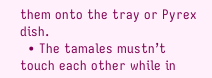them onto the tray or Pyrex dish.
  • The tamales mustn’t touch each other while in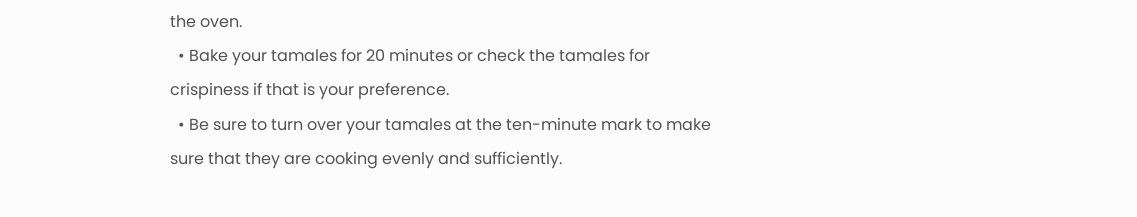the oven.
  • Bake your tamales for 20 minutes or check the tamales for crispiness if that is your preference.
  • Be sure to turn over your tamales at the ten-minute mark to make sure that they are cooking evenly and sufficiently.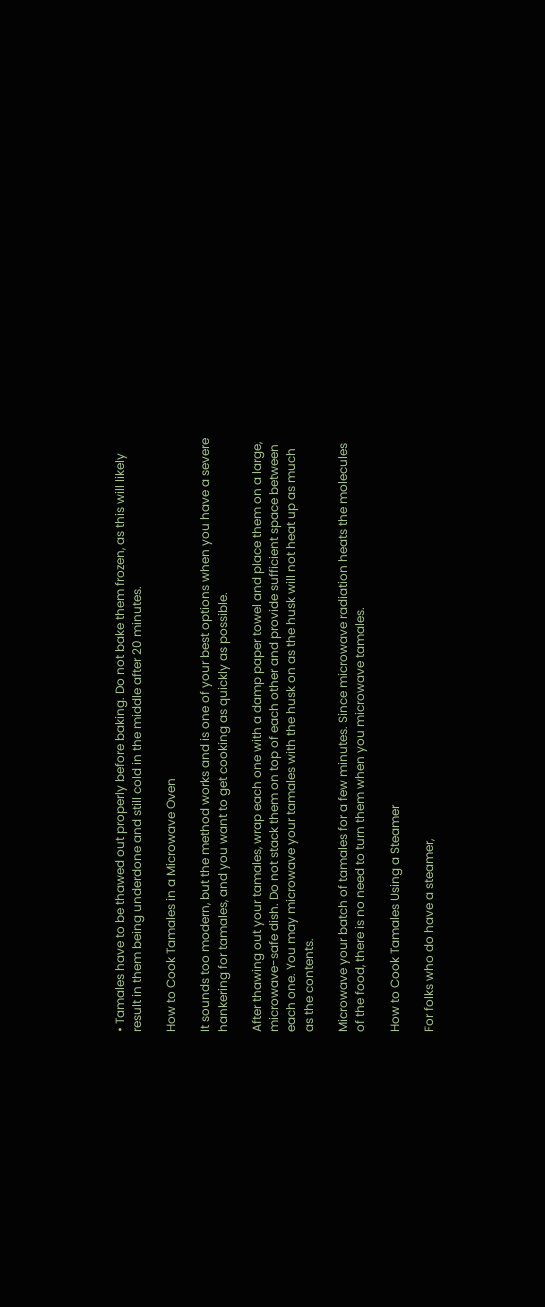• Tamales have to be thawed out properly before baking. Do not bake them frozen, as this will likely result in them being underdone and still cold in the middle after 20 minutes.

How to Cook Tamales in a Microwave Oven

It sounds too modern, but the method works and is one of your best options when you have a severe hankering for tamales, and you want to get cooking as quickly as possible.

After thawing out your tamales, wrap each one with a damp paper towel and place them on a large, microwave-safe dish. Do not stack them on top of each other and provide sufficient space between each one. You may microwave your tamales with the husk on as the husk will not heat up as much as the contents.

Microwave your batch of tamales for a few minutes. Since microwave radiation heats the molecules of the food, there is no need to turn them when you microwave tamales.

How to Cook Tamales Using a Steamer

For folks who do have a steamer,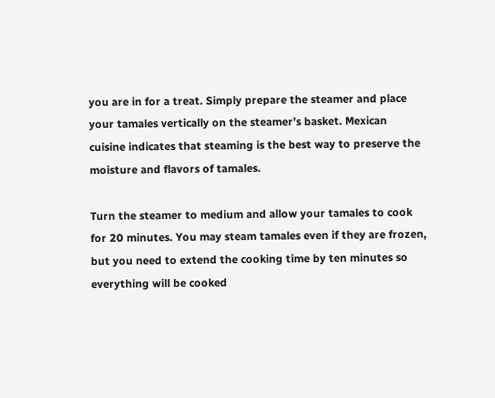you are in for a treat. Simply prepare the steamer and place your tamales vertically on the steamer’s basket. Mexican cuisine indicates that steaming is the best way to preserve the moisture and flavors of tamales.

Turn the steamer to medium and allow your tamales to cook for 20 minutes. You may steam tamales even if they are frozen, but you need to extend the cooking time by ten minutes so everything will be cooked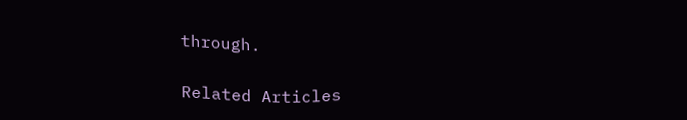through.

Related Articles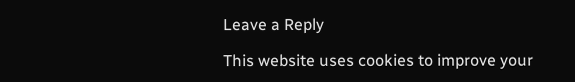Leave a Reply

This website uses cookies to improve your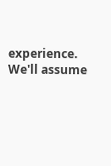experience. We'll assume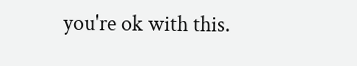you're ok with this.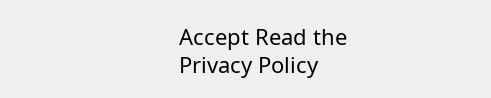Accept Read the Privacy Policy